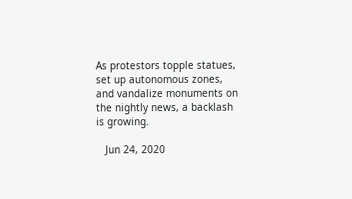As protestors topple statues, set up autonomous zones, and vandalize monuments on the nightly news, a backlash is growing.

   Jun 24, 2020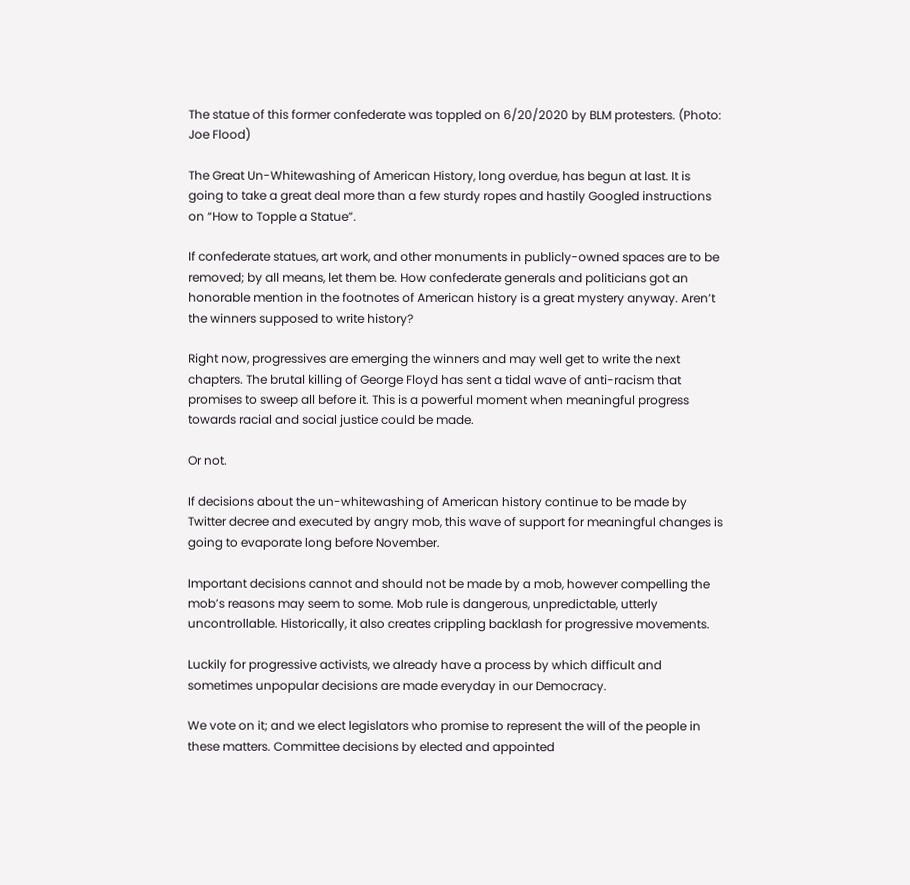The statue of this former confederate was toppled on 6/20/2020 by BLM protesters. (Photo: Joe Flood)

The Great Un-Whitewashing of American History, long overdue, has begun at last. It is going to take a great deal more than a few sturdy ropes and hastily Googled instructions on “How to Topple a Statue”.

If confederate statues, art work, and other monuments in publicly-owned spaces are to be removed; by all means, let them be. How confederate generals and politicians got an honorable mention in the footnotes of American history is a great mystery anyway. Aren’t the winners supposed to write history?

Right now, progressives are emerging the winners and may well get to write the next chapters. The brutal killing of George Floyd has sent a tidal wave of anti-racism that promises to sweep all before it. This is a powerful moment when meaningful progress towards racial and social justice could be made.

Or not.

If decisions about the un-whitewashing of American history continue to be made by Twitter decree and executed by angry mob, this wave of support for meaningful changes is going to evaporate long before November.

Important decisions cannot and should not be made by a mob, however compelling the mob’s reasons may seem to some. Mob rule is dangerous, unpredictable, utterly uncontrollable. Historically, it also creates crippling backlash for progressive movements.

Luckily for progressive activists, we already have a process by which difficult and sometimes unpopular decisions are made everyday in our Democracy.

We vote on it; and we elect legislators who promise to represent the will of the people in these matters. Committee decisions by elected and appointed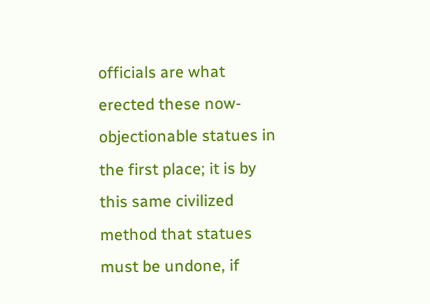officials are what erected these now-objectionable statues in the first place; it is by this same civilized method that statues must be undone, if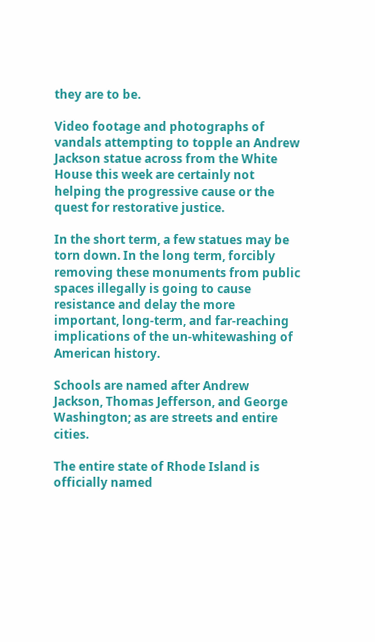they are to be.

Video footage and photographs of vandals attempting to topple an Andrew Jackson statue across from the White House this week are certainly not helping the progressive cause or the quest for restorative justice.

In the short term, a few statues may be torn down. In the long term, forcibly removing these monuments from public spaces illegally is going to cause resistance and delay the more important, long-term, and far-reaching implications of the un-whitewashing of American history.

Schools are named after Andrew Jackson, Thomas Jefferson, and George Washington; as are streets and entire cities.

The entire state of Rhode Island is officially named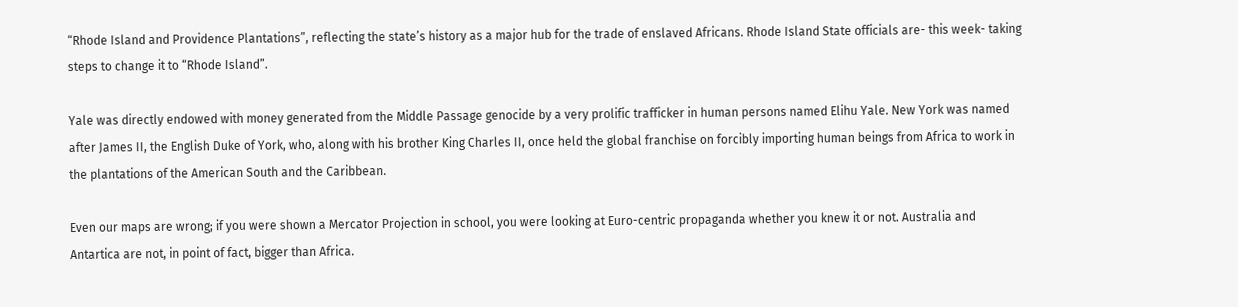“Rhode Island and Providence Plantations”, reflecting the state’s history as a major hub for the trade of enslaved Africans. Rhode Island State officials are- this week- taking steps to change it to “Rhode Island”.

Yale was directly endowed with money generated from the Middle Passage genocide by a very prolific trafficker in human persons named Elihu Yale. New York was named after James II, the English Duke of York, who, along with his brother King Charles II, once held the global franchise on forcibly importing human beings from Africa to work in the plantations of the American South and the Caribbean.

Even our maps are wrong; if you were shown a Mercator Projection in school, you were looking at Euro-centric propaganda whether you knew it or not. Australia and Antartica are not, in point of fact, bigger than Africa.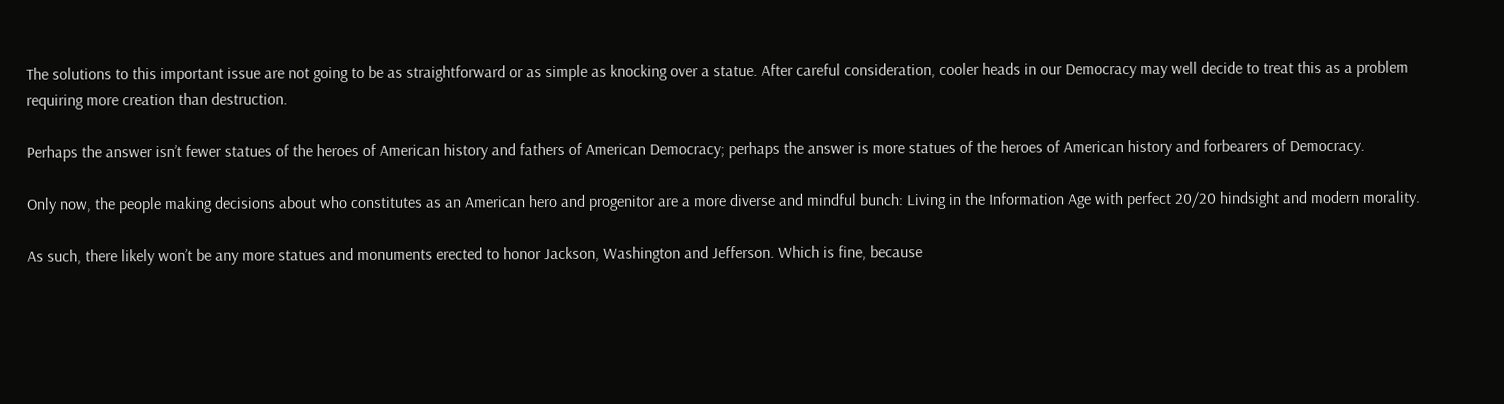The solutions to this important issue are not going to be as straightforward or as simple as knocking over a statue. After careful consideration, cooler heads in our Democracy may well decide to treat this as a problem requiring more creation than destruction.

Perhaps the answer isn’t fewer statues of the heroes of American history and fathers of American Democracy; perhaps the answer is more statues of the heroes of American history and forbearers of Democracy.

Only now, the people making decisions about who constitutes as an American hero and progenitor are a more diverse and mindful bunch: Living in the Information Age with perfect 20/20 hindsight and modern morality.

As such, there likely won’t be any more statues and monuments erected to honor Jackson, Washington and Jefferson. Which is fine, because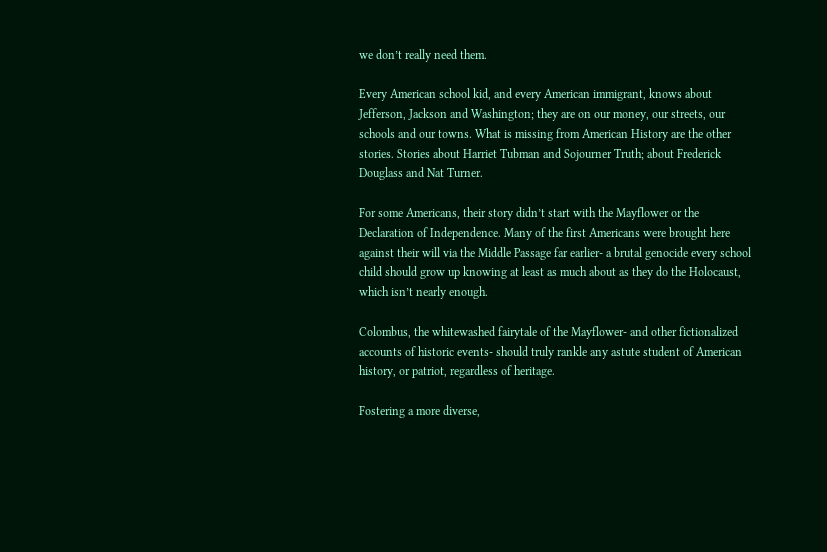we don’t really need them.

Every American school kid, and every American immigrant, knows about Jefferson, Jackson and Washington; they are on our money, our streets, our schools and our towns. What is missing from American History are the other stories. Stories about Harriet Tubman and Sojourner Truth; about Frederick Douglass and Nat Turner.

For some Americans, their story didn’t start with the Mayflower or the Declaration of Independence. Many of the first Americans were brought here against their will via the Middle Passage far earlier- a brutal genocide every school child should grow up knowing at least as much about as they do the Holocaust, which isn’t nearly enough.

Colombus, the whitewashed fairytale of the Mayflower- and other fictionalized accounts of historic events- should truly rankle any astute student of American history, or patriot, regardless of heritage.

Fostering a more diverse,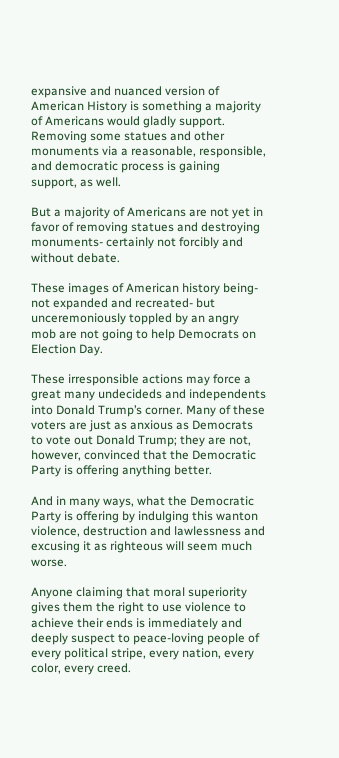expansive and nuanced version of American History is something a majority of Americans would gladly support. Removing some statues and other monuments via a reasonable, responsible, and democratic process is gaining support, as well.

But a majority of Americans are not yet in favor of removing statues and destroying monuments- certainly not forcibly and without debate.

These images of American history being- not expanded and recreated- but unceremoniously toppled by an angry mob are not going to help Democrats on Election Day.

These irresponsible actions may force a great many undecideds and independents into Donald Trump’s corner. Many of these voters are just as anxious as Democrats to vote out Donald Trump; they are not, however, convinced that the Democratic Party is offering anything better.

And in many ways, what the Democratic Party is offering by indulging this wanton violence, destruction and lawlessness and excusing it as righteous will seem much worse.

Anyone claiming that moral superiority gives them the right to use violence to achieve their ends is immediately and deeply suspect to peace-loving people of every political stripe, every nation, every color, every creed.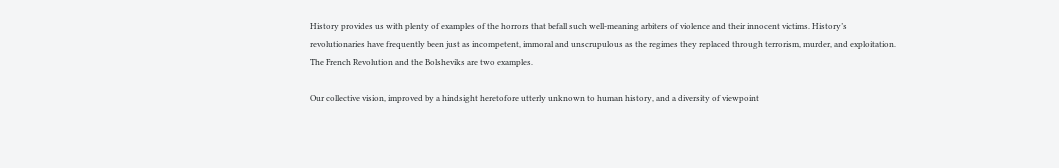History provides us with plenty of examples of the horrors that befall such well-meaning arbiters of violence and their innocent victims. History’s revolutionaries have frequently been just as incompetent, immoral and unscrupulous as the regimes they replaced through terrorism, murder, and exploitation. The French Revolution and the Bolsheviks are two examples.

Our collective vision, improved by a hindsight heretofore utterly unknown to human history, and a diversity of viewpoint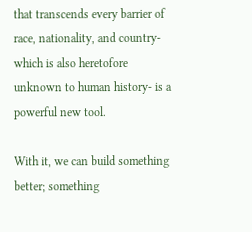that transcends every barrier of race, nationality, and country- which is also heretofore unknown to human history- is a powerful new tool.

With it, we can build something better; something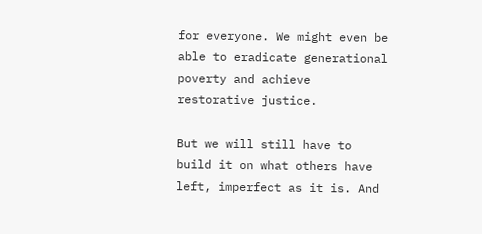for everyone. We might even be able to eradicate generational poverty and achieve restorative justice.

But we will still have to build it on what others have left, imperfect as it is. And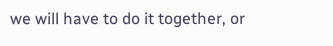we will have to do it together, or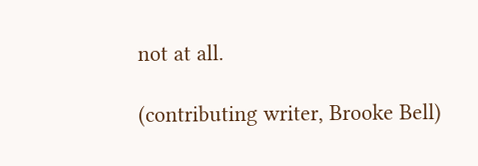not at all.

(contributing writer, Brooke Bell)